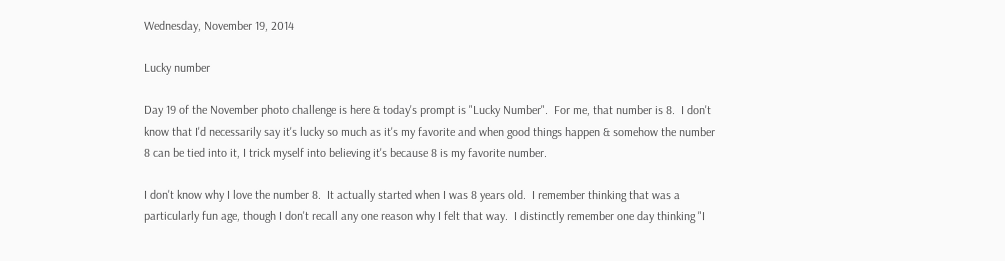Wednesday, November 19, 2014

Lucky number

Day 19 of the November photo challenge is here & today's prompt is "Lucky Number".  For me, that number is 8.  I don't know that I'd necessarily say it's lucky so much as it's my favorite and when good things happen & somehow the number 8 can be tied into it, I trick myself into believing it's because 8 is my favorite number.

I don't know why I love the number 8.  It actually started when I was 8 years old.  I remember thinking that was a particularly fun age, though I don't recall any one reason why I felt that way.  I distinctly remember one day thinking "I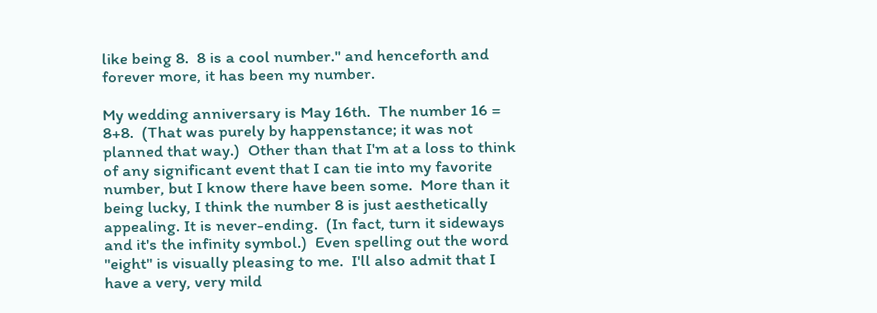like being 8.  8 is a cool number." and henceforth and forever more, it has been my number.

My wedding anniversary is May 16th.  The number 16 = 8+8.  (That was purely by happenstance; it was not planned that way.)  Other than that I'm at a loss to think of any significant event that I can tie into my favorite number, but I know there have been some.  More than it being lucky, I think the number 8 is just aesthetically appealing. It is never-ending.  (In fact, turn it sideways and it's the infinity symbol.)  Even spelling out the word "eight" is visually pleasing to me.  I'll also admit that I have a very, very mild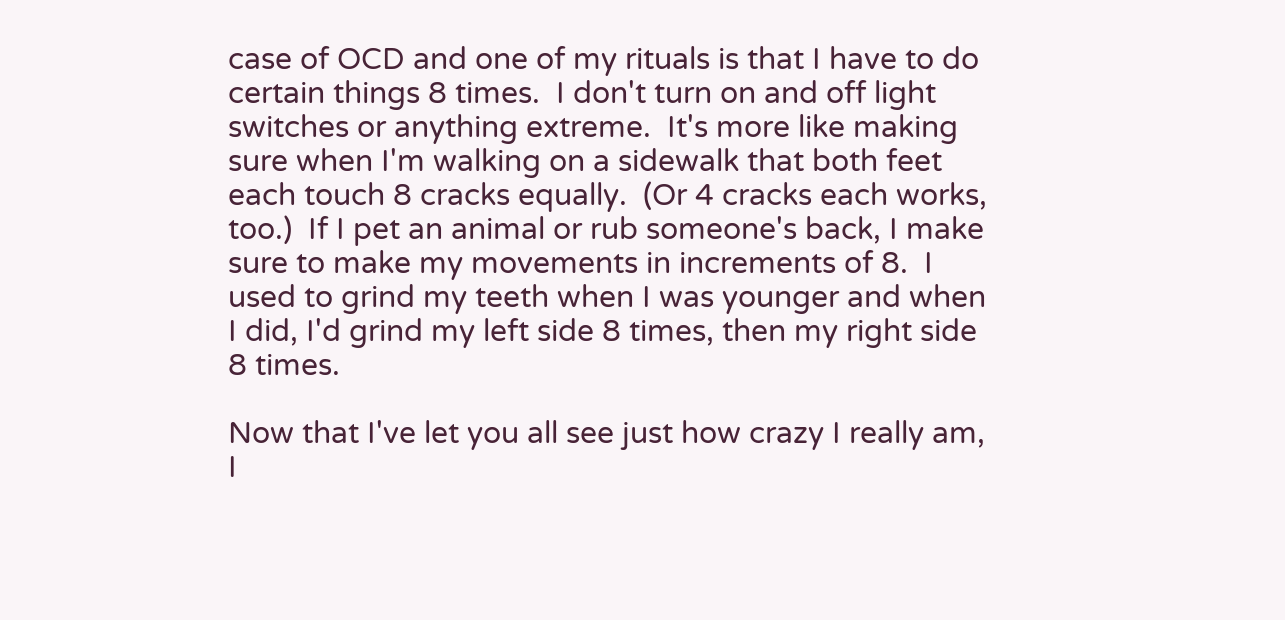case of OCD and one of my rituals is that I have to do certain things 8 times.  I don't turn on and off light switches or anything extreme.  It's more like making sure when I'm walking on a sidewalk that both feet each touch 8 cracks equally.  (Or 4 cracks each works, too.)  If I pet an animal or rub someone's back, I make sure to make my movements in increments of 8.  I used to grind my teeth when I was younger and when I did, I'd grind my left side 8 times, then my right side 8 times.

Now that I've let you all see just how crazy I really am, I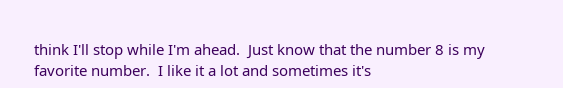think I'll stop while I'm ahead.  Just know that the number 8 is my favorite number.  I like it a lot and sometimes it's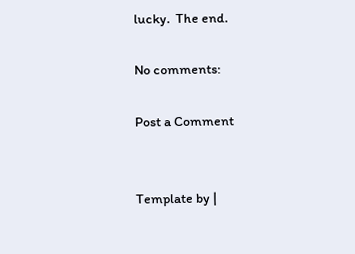lucky.  The end.

No comments:

Post a Comment


Template by |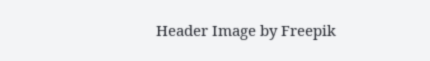Header Image by Freepik